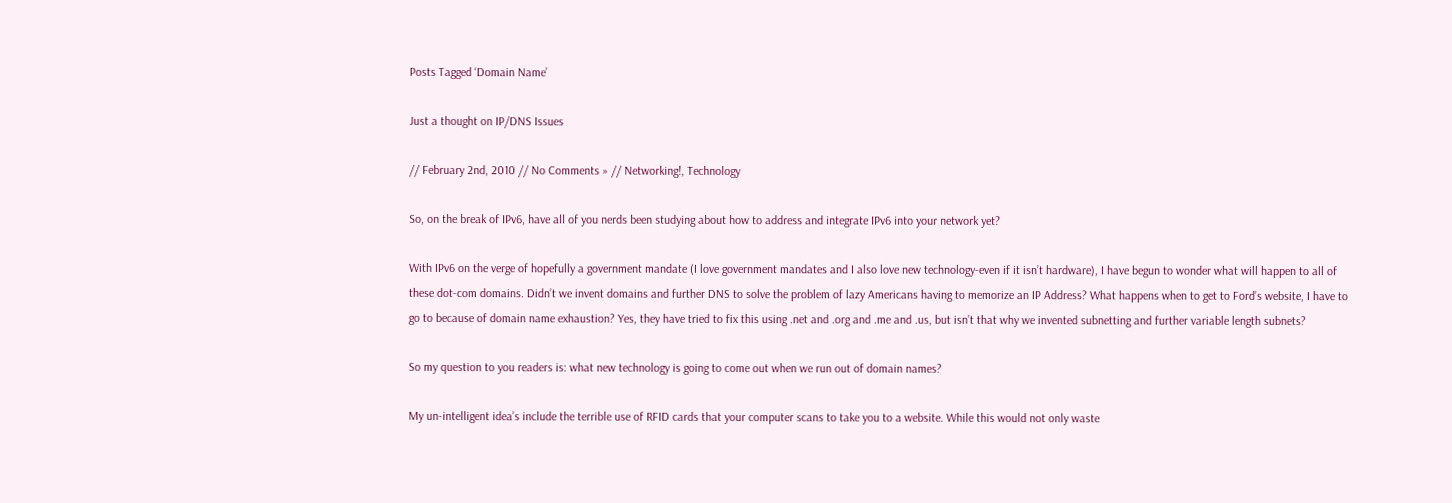Posts Tagged ‘Domain Name’

Just a thought on IP/DNS Issues

// February 2nd, 2010 // No Comments » // Networking!, Technology

So, on the break of IPv6, have all of you nerds been studying about how to address and integrate IPv6 into your network yet?

With IPv6 on the verge of hopefully a government mandate (I love government mandates and I also love new technology-even if it isn’t hardware), I have begun to wonder what will happen to all of these dot-com domains. Didn’t we invent domains and further DNS to solve the problem of lazy Americans having to memorize an IP Address? What happens when to get to Ford’s website, I have to go to because of domain name exhaustion? Yes, they have tried to fix this using .net and .org and .me and .us, but isn’t that why we invented subnetting and further variable length subnets?

So my question to you readers is: what new technology is going to come out when we run out of domain names?

My un-intelligent idea’s include the terrible use of RFID cards that your computer scans to take you to a website. While this would not only waste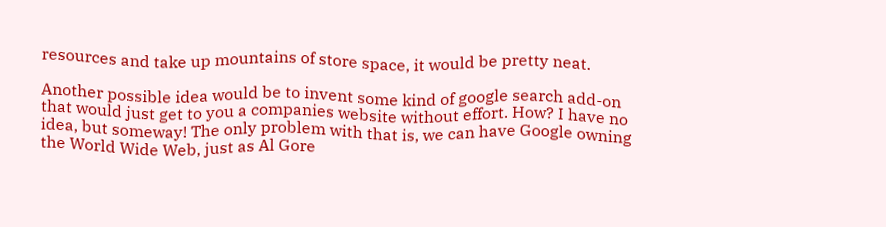resources and take up mountains of store space, it would be pretty neat.

Another possible idea would be to invent some kind of google search add-on that would just get to you a companies website without effort. How? I have no idea, but someway! The only problem with that is, we can have Google owning the World Wide Web, just as Al Gore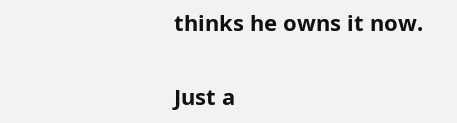thinks he owns it now.

Just a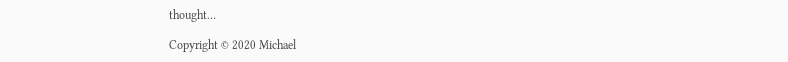thought…

Copyright © 2020 Michael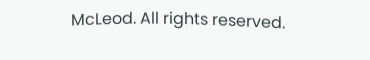McLeod. All rights reserved.